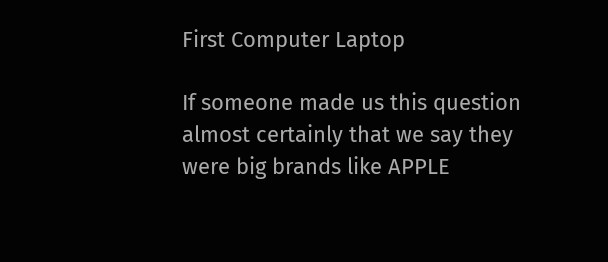First Computer Laptop

If someone made us this question almost certainly that we say they were big brands like APPLE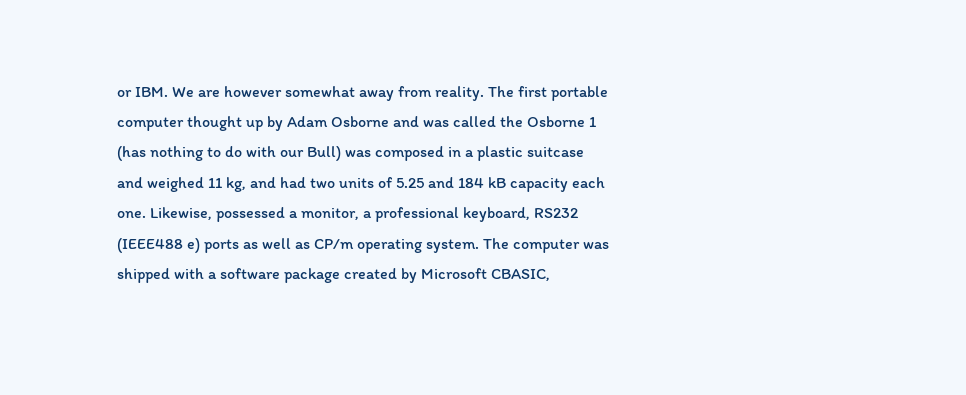or IBM. We are however somewhat away from reality. The first portable computer thought up by Adam Osborne and was called the Osborne 1 (has nothing to do with our Bull) was composed in a plastic suitcase and weighed 11 kg, and had two units of 5.25 and 184 kB capacity each one. Likewise, possessed a monitor, a professional keyboard, RS232 (IEEE488 e) ports as well as CP/m operating system. The computer was shipped with a software package created by Microsoft CBASIC,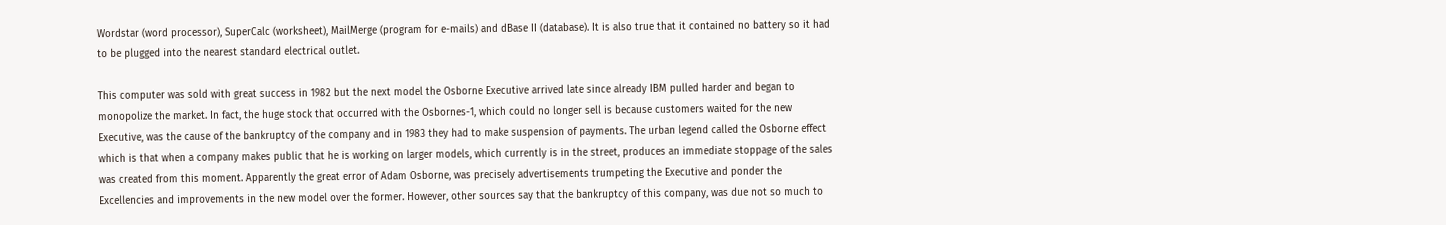Wordstar (word processor), SuperCalc (worksheet), MailMerge (program for e-mails) and dBase II (database). It is also true that it contained no battery so it had to be plugged into the nearest standard electrical outlet.

This computer was sold with great success in 1982 but the next model the Osborne Executive arrived late since already IBM pulled harder and began to monopolize the market. In fact, the huge stock that occurred with the Osbornes-1, which could no longer sell is because customers waited for the new Executive, was the cause of the bankruptcy of the company and in 1983 they had to make suspension of payments. The urban legend called the Osborne effect which is that when a company makes public that he is working on larger models, which currently is in the street, produces an immediate stoppage of the sales was created from this moment. Apparently the great error of Adam Osborne, was precisely advertisements trumpeting the Executive and ponder the Excellencies and improvements in the new model over the former. However, other sources say that the bankruptcy of this company, was due not so much to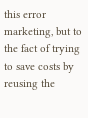this error marketing, but to the fact of trying to save costs by reusing the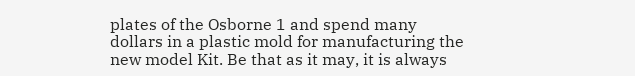plates of the Osborne 1 and spend many dollars in a plastic mold for manufacturing the new model Kit. Be that as it may, it is always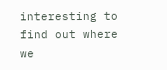interesting to find out where we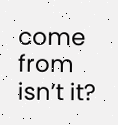come from isn’t it?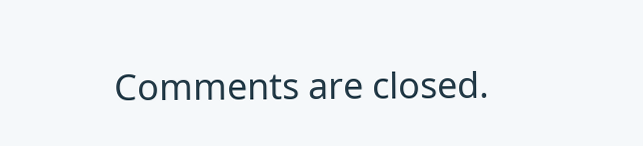Comments are closed.